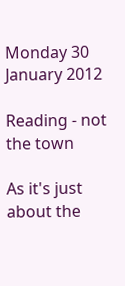Monday 30 January 2012

Reading - not the town

As it's just about the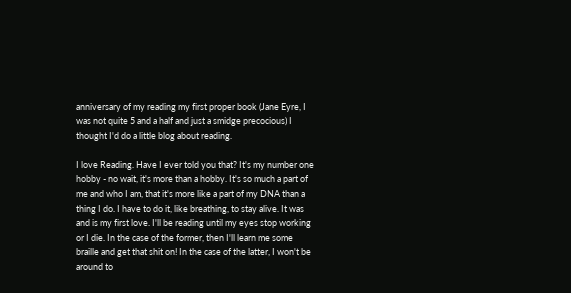anniversary of my reading my first proper book (Jane Eyre, I was not quite 5 and a half and just a smidge precocious) I thought I'd do a little blog about reading.

I love Reading. Have I ever told you that? It's my number one hobby - no wait, it's more than a hobby. It's so much a part of me and who I am, that it's more like a part of my DNA than a thing I do. I have to do it, like breathing, to stay alive. It was and is my first love. I'll be reading until my eyes stop working or I die. In the case of the former, then I'll learn me some braille and get that shit on! In the case of the latter, I won't be around to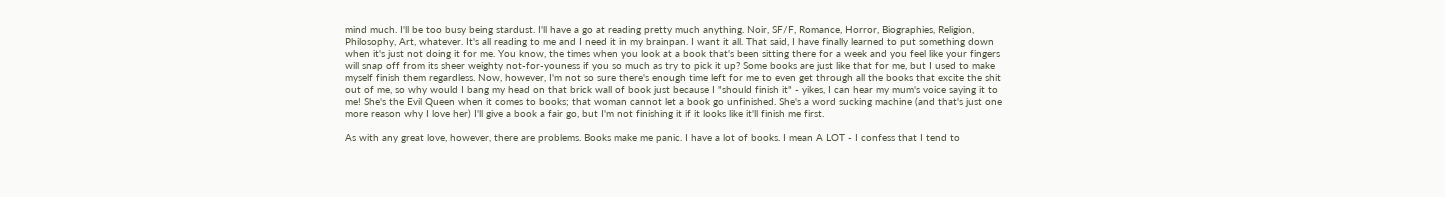mind much. I'll be too busy being stardust. I'll have a go at reading pretty much anything. Noir, SF/F, Romance, Horror, Biographies, Religion, Philosophy, Art, whatever. It's all reading to me and I need it in my brainpan. I want it all. That said, I have finally learned to put something down when it's just not doing it for me. You know, the times when you look at a book that's been sitting there for a week and you feel like your fingers will snap off from its sheer weighty not-for-youness if you so much as try to pick it up? Some books are just like that for me, but I used to make myself finish them regardless. Now, however, I'm not so sure there's enough time left for me to even get through all the books that excite the shit out of me, so why would I bang my head on that brick wall of book just because I "should finish it" - yikes, I can hear my mum's voice saying it to me! She's the Evil Queen when it comes to books; that woman cannot let a book go unfinished. She's a word sucking machine (and that's just one more reason why I love her) I'll give a book a fair go, but I'm not finishing it if it looks like it'll finish me first.

As with any great love, however, there are problems. Books make me panic. I have a lot of books. I mean A LOT - I confess that I tend to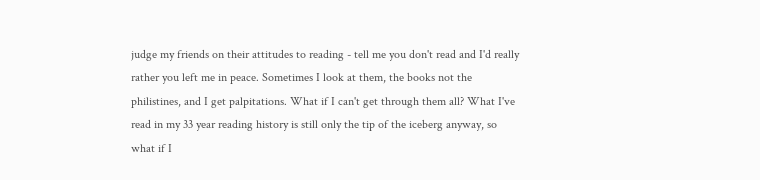judge my friends on their attitudes to reading - tell me you don't read and I'd really rather you left me in peace. Sometimes I look at them, the books not the philistines, and I get palpitations. What if I can't get through them all? What I've read in my 33 year reading history is still only the tip of the iceberg anyway, so what if I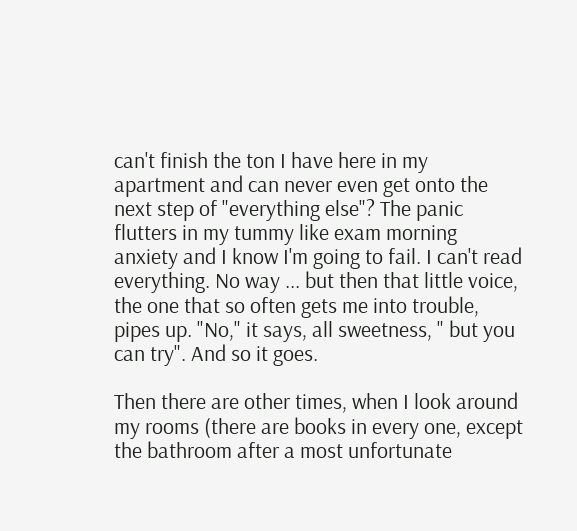can't finish the ton I have here in my apartment and can never even get onto the next step of "everything else"? The panic flutters in my tummy like exam morning anxiety and I know I'm going to fail. I can't read everything. No way ... but then that little voice, the one that so often gets me into trouble, pipes up. "No," it says, all sweetness, " but you can try". And so it goes.

Then there are other times, when I look around my rooms (there are books in every one, except the bathroom after a most unfortunate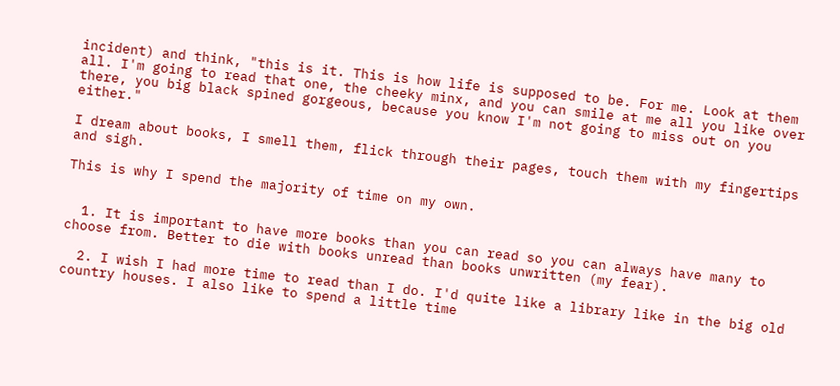incident) and think, "this is it. This is how life is supposed to be. For me. Look at them all. I'm going to read that one, the cheeky minx, and you can smile at me all you like over there, you big black spined gorgeous, because you know I'm not going to miss out on you either."

I dream about books, I smell them, flick through their pages, touch them with my fingertips and sigh.

This is why I spend the majority of time on my own.


  1. It is important to have more books than you can read so you can always have many to choose from. Better to die with books unread than books unwritten (my fear).

  2. I wish I had more time to read than I do. I'd quite like a library like in the big old country houses. I also like to spend a little time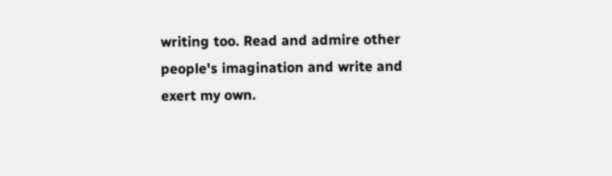writing too. Read and admire other people's imagination and write and exert my own.